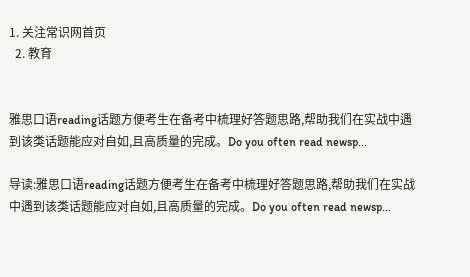1. 关注常识网首页
  2. 教育


雅思口语reading话题方便考生在备考中梳理好答题思路,帮助我们在实战中遇到该类话题能应对自如,且高质量的完成。Do you often read newsp...

导读:雅思口语reading话题方便考生在备考中梳理好答题思路,帮助我们在实战中遇到该类话题能应对自如,且高质量的完成。Do you often read newsp...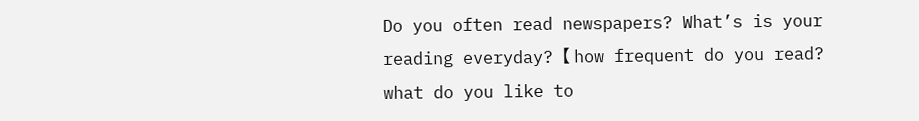Do you often read newspapers? What’s is your reading everyday?【 how frequent do you read? what do you like to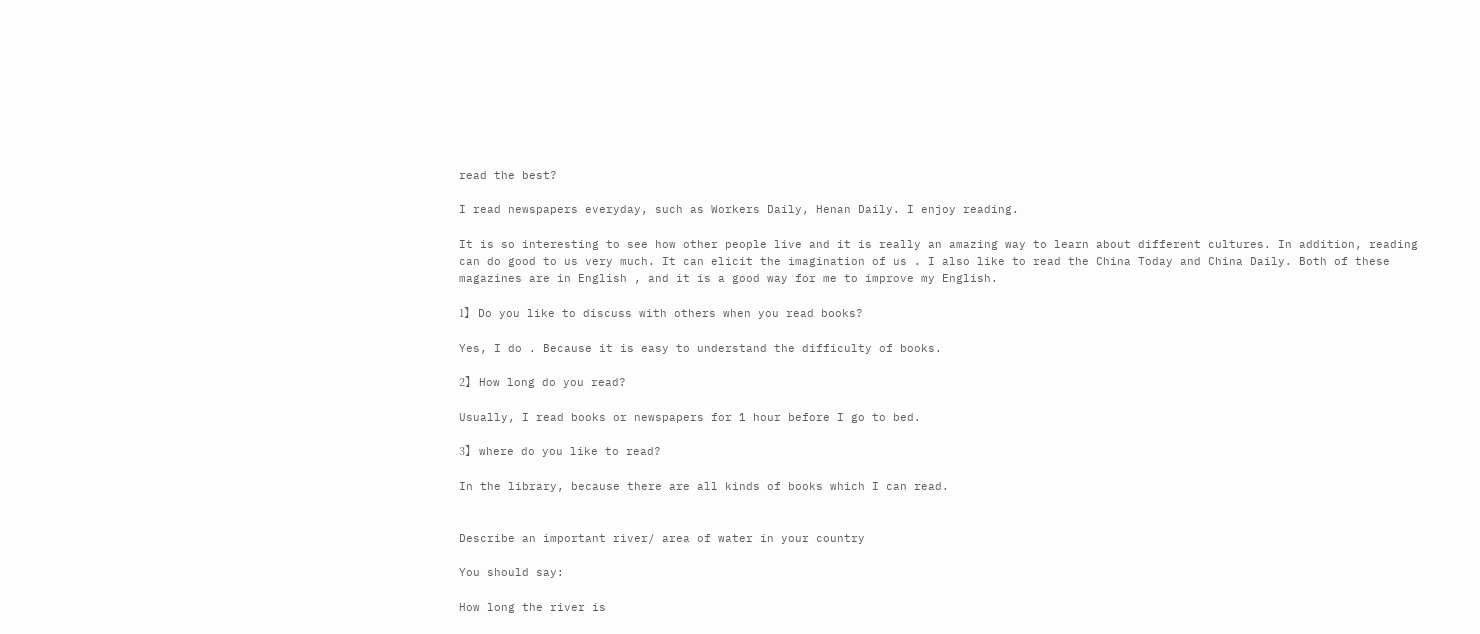read the best?

I read newspapers everyday, such as Workers Daily, Henan Daily. I enjoy reading.

It is so interesting to see how other people live and it is really an amazing way to learn about different cultures. In addition, reading can do good to us very much. It can elicit the imagination of us . I also like to read the China Today and China Daily. Both of these magazines are in English , and it is a good way for me to improve my English.

1】 Do you like to discuss with others when you read books?

Yes, I do . Because it is easy to understand the difficulty of books.

2】 How long do you read?

Usually, I read books or newspapers for 1 hour before I go to bed.

3】 where do you like to read?

In the library, because there are all kinds of books which I can read.


Describe an important river/ area of water in your country

You should say:

How long the river is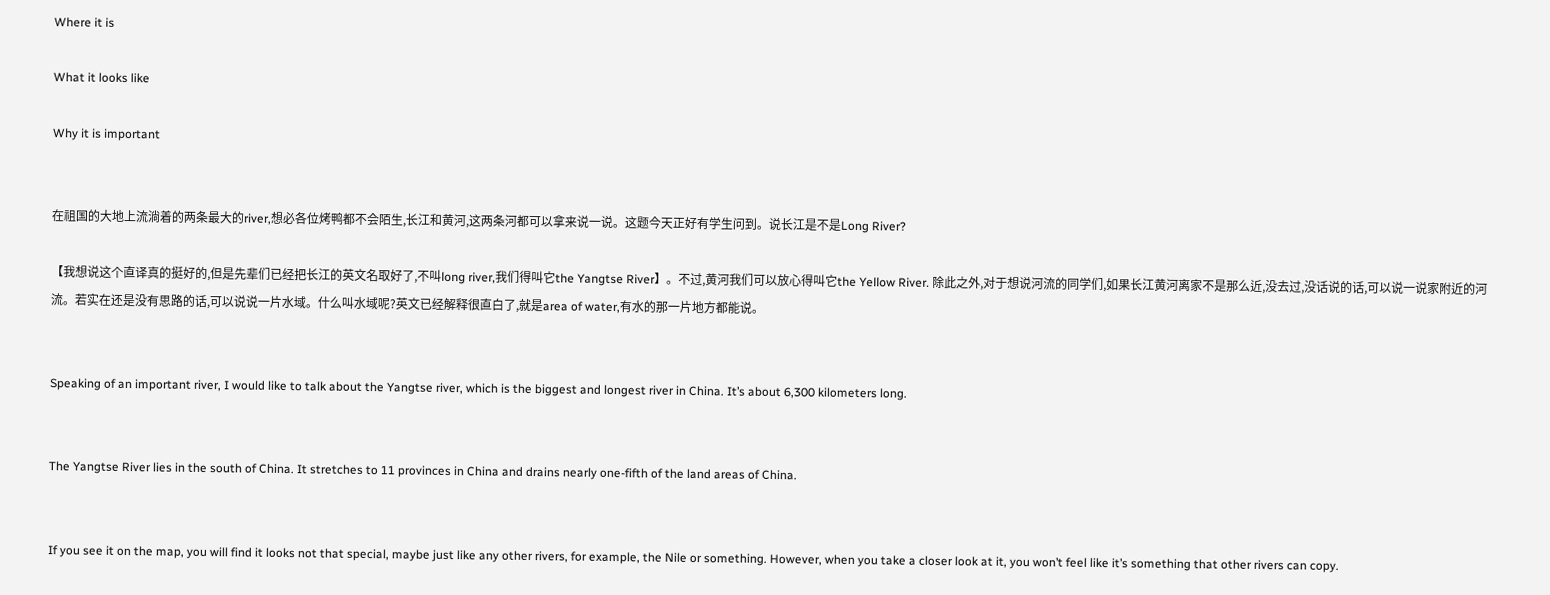Where it is

What it looks like

Why it is important


在祖国的大地上流淌着的两条最大的river,想必各位烤鸭都不会陌生,长江和黄河,这两条河都可以拿来说一说。这题今天正好有学生问到。说长江是不是Long River?

【我想说这个直译真的挺好的,但是先辈们已经把长江的英文名取好了,不叫long river,我们得叫它the Yangtse River】。不过,黄河我们可以放心得叫它the Yellow River. 除此之外,对于想说河流的同学们,如果长江黄河离家不是那么近,没去过,没话说的话,可以说一说家附近的河流。若实在还是没有思路的话,可以说说一片水域。什么叫水域呢?英文已经解释很直白了,就是area of water,有水的那一片地方都能说。


Speaking of an important river, I would like to talk about the Yangtse river, which is the biggest and longest river in China. It’s about 6,300 kilometers long.


The Yangtse River lies in the south of China. It stretches to 11 provinces in China and drains nearly one-fifth of the land areas of China.


If you see it on the map, you will find it looks not that special, maybe just like any other rivers, for example, the Nile or something. However, when you take a closer look at it, you won’t feel like it’s something that other rivers can copy.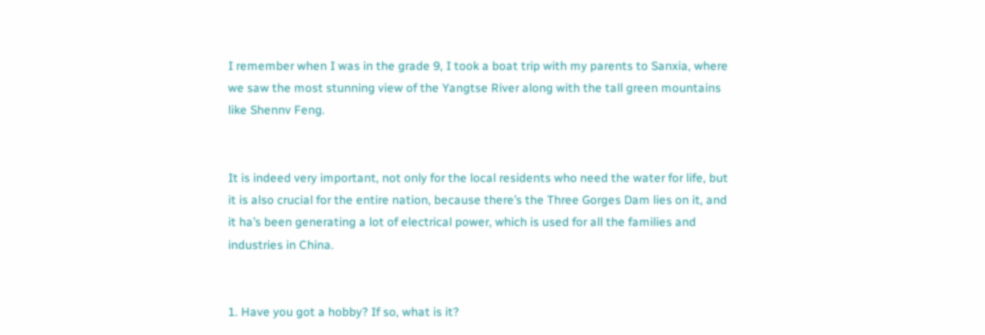I remember when I was in the grade 9, I took a boat trip with my parents to Sanxia, where we saw the most stunning view of the Yangtse River along with the tall green mountains like Shennv Feng.


It is indeed very important, not only for the local residents who need the water for life, but it is also crucial for the entire nation, because there’s the Three Gorges Dam lies on it, and it ha’s been generating a lot of electrical power, which is used for all the families and industries in China.


1. Have you got a hobby? If so, what is it?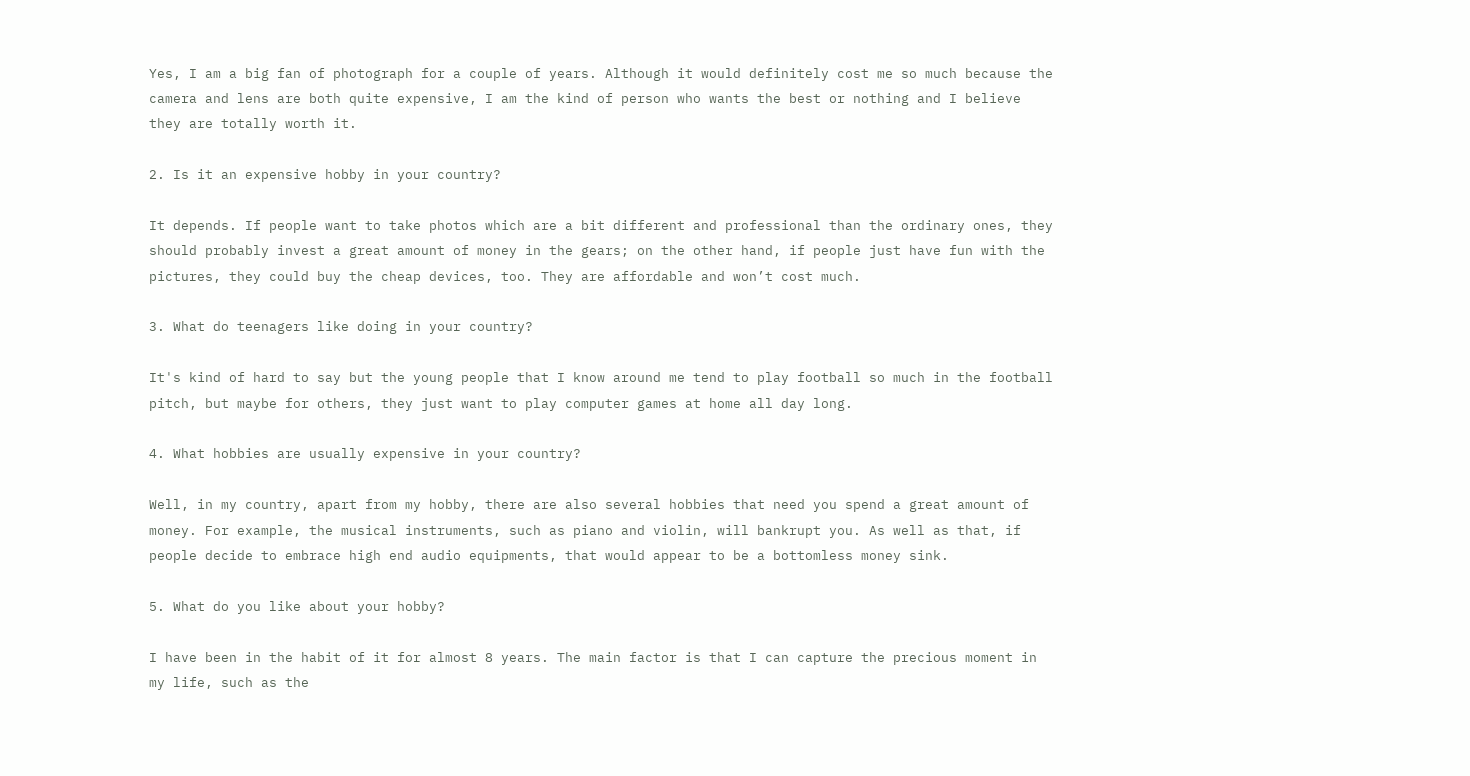Yes, I am a big fan of photograph for a couple of years. Although it would definitely cost me so much because the camera and lens are both quite expensive, I am the kind of person who wants the best or nothing and I believe they are totally worth it.

2. Is it an expensive hobby in your country?

It depends. If people want to take photos which are a bit different and professional than the ordinary ones, they should probably invest a great amount of money in the gears; on the other hand, if people just have fun with the pictures, they could buy the cheap devices, too. They are affordable and won’t cost much.

3. What do teenagers like doing in your country?

It's kind of hard to say but the young people that I know around me tend to play football so much in the football pitch, but maybe for others, they just want to play computer games at home all day long.

4. What hobbies are usually expensive in your country?

Well, in my country, apart from my hobby, there are also several hobbies that need you spend a great amount of money. For example, the musical instruments, such as piano and violin, will bankrupt you. As well as that, if people decide to embrace high end audio equipments, that would appear to be a bottomless money sink.

5. What do you like about your hobby?

I have been in the habit of it for almost 8 years. The main factor is that I can capture the precious moment in my life, such as the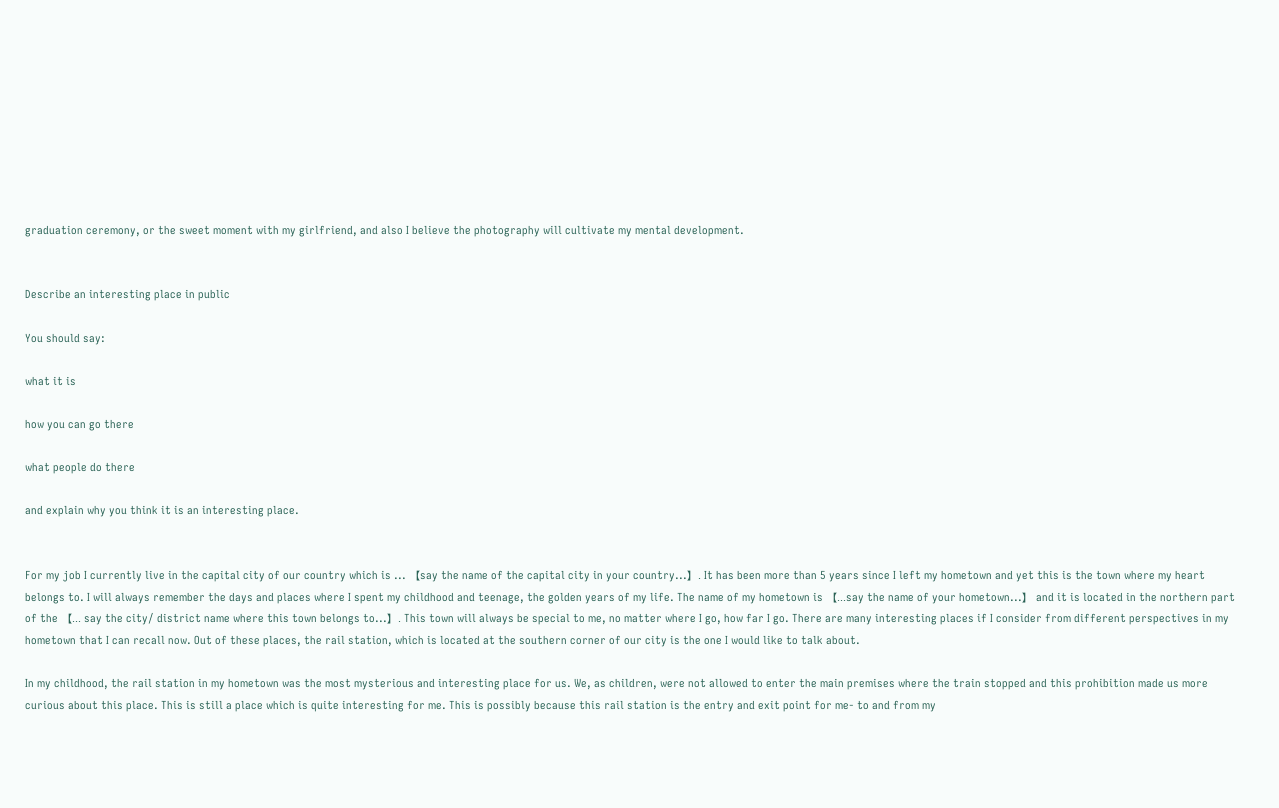graduation ceremony, or the sweet moment with my girlfriend, and also I believe the photography will cultivate my mental development.


Describe an interesting place in public

You should say:

what it is

how you can go there

what people do there

and explain why you think it is an interesting place.


For my job I currently live in the capital city of our country which is ... 【say the name of the capital city in your country...】. It has been more than 5 years since I left my hometown and yet this is the town where my heart belongs to. I will always remember the days and places where I spent my childhood and teenage, the golden years of my life. The name of my hometown is 【...say the name of your hometown...】 and it is located in the northern part of the 【... say the city/ district name where this town belongs to...】. This town will always be special to me, no matter where I go, how far I go. There are many interesting places if I consider from different perspectives in my hometown that I can recall now. Out of these places, the rail station, which is located at the southern corner of our city is the one I would like to talk about.

In my childhood, the rail station in my hometown was the most mysterious and interesting place for us. We, as children, were not allowed to enter the main premises where the train stopped and this prohibition made us more curious about this place. This is still a place which is quite interesting for me. This is possibly because this rail station is the entry and exit point for me- to and from my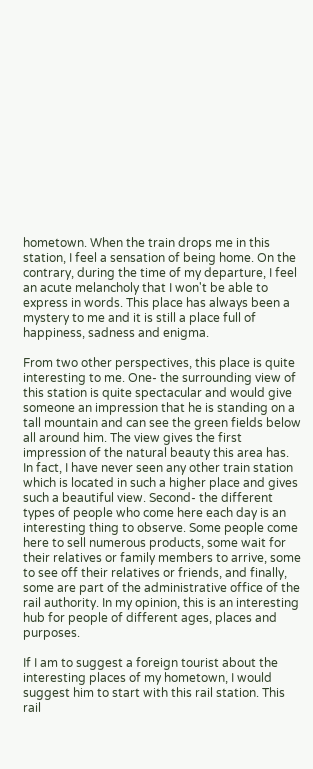hometown. When the train drops me in this station, I feel a sensation of being home. On the contrary, during the time of my departure, I feel an acute melancholy that I won't be able to express in words. This place has always been a mystery to me and it is still a place full of happiness, sadness and enigma.

From two other perspectives, this place is quite interesting to me. One- the surrounding view of this station is quite spectacular and would give someone an impression that he is standing on a tall mountain and can see the green fields below all around him. The view gives the first impression of the natural beauty this area has. In fact, I have never seen any other train station which is located in such a higher place and gives such a beautiful view. Second- the different types of people who come here each day is an interesting thing to observe. Some people come here to sell numerous products, some wait for their relatives or family members to arrive, some to see off their relatives or friends, and finally, some are part of the administrative office of the rail authority. In my opinion, this is an interesting hub for people of different ages, places and purposes.

If I am to suggest a foreign tourist about the interesting places of my hometown, I would suggest him to start with this rail station. This rail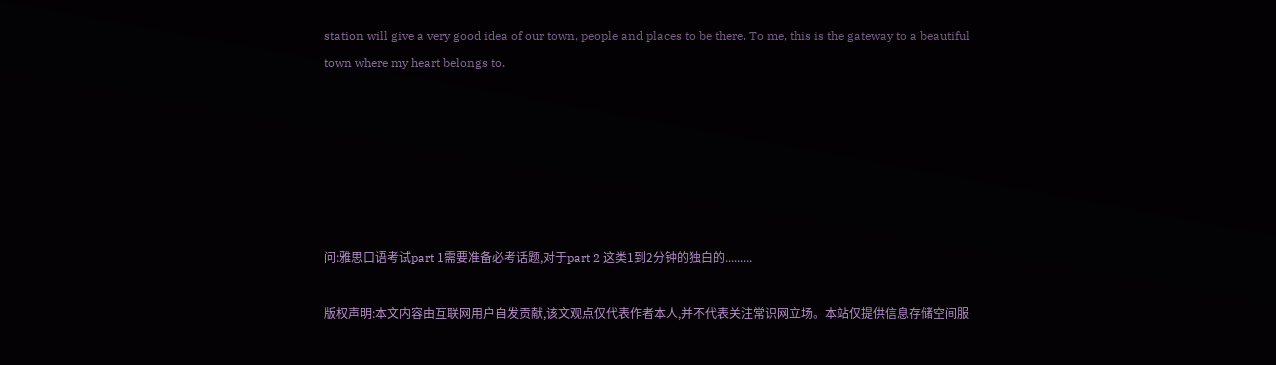station will give a very good idea of our town, people and places to be there. To me, this is the gateway to a beautiful town where my heart belongs to.






问:雅思口语考试part 1需要准备必考话题,对于part 2 这类1到2分钟的独白的.........

版权声明:本文内容由互联网用户自发贡献,该文观点仅代表作者本人,并不代表关注常识网立场。本站仅提供信息存储空间服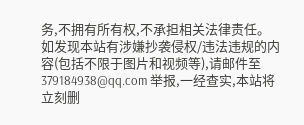务,不拥有所有权,不承担相关法律责任。如发现本站有涉嫌抄袭侵权/违法违规的内容(包括不限于图片和视频等),请邮件至379184938@qq.com 举报,一经查实,本站将立刻删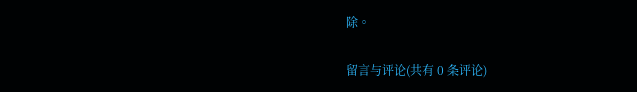除。

留言与评论(共有 0 条评论)